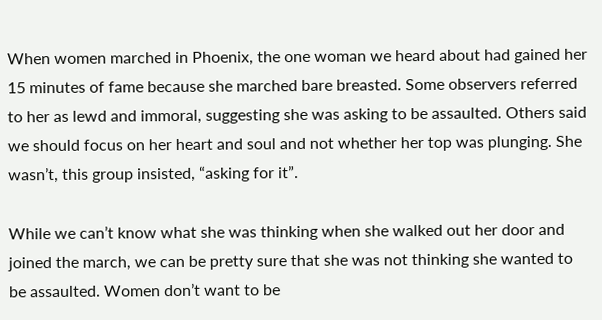When women marched in Phoenix, the one woman we heard about had gained her 15 minutes of fame because she marched bare breasted. Some observers referred to her as lewd and immoral, suggesting she was asking to be assaulted. Others said we should focus on her heart and soul and not whether her top was plunging. She wasn’t, this group insisted, “asking for it”.

While we can’t know what she was thinking when she walked out her door and joined the march, we can be pretty sure that she was not thinking she wanted to be assaulted. Women don’t want to be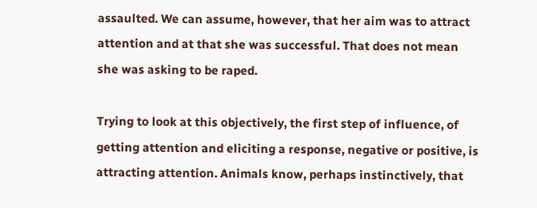assaulted. We can assume, however, that her aim was to attract attention and at that she was successful. That does not mean she was asking to be raped.

Trying to look at this objectively, the first step of influence, of getting attention and eliciting a response, negative or positive, is attracting attention. Animals know, perhaps instinctively, that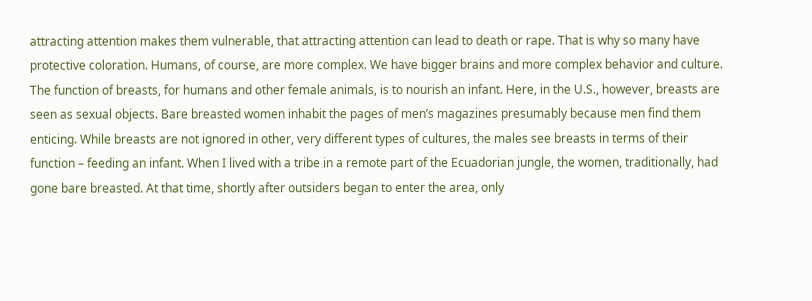attracting attention makes them vulnerable, that attracting attention can lead to death or rape. That is why so many have protective coloration. Humans, of course, are more complex. We have bigger brains and more complex behavior and culture. The function of breasts, for humans and other female animals, is to nourish an infant. Here, in the U.S., however, breasts are seen as sexual objects. Bare breasted women inhabit the pages of men’s magazines presumably because men find them enticing. While breasts are not ignored in other, very different types of cultures, the males see breasts in terms of their function – feeding an infant. When I lived with a tribe in a remote part of the Ecuadorian jungle, the women, traditionally, had gone bare breasted. At that time, shortly after outsiders began to enter the area, only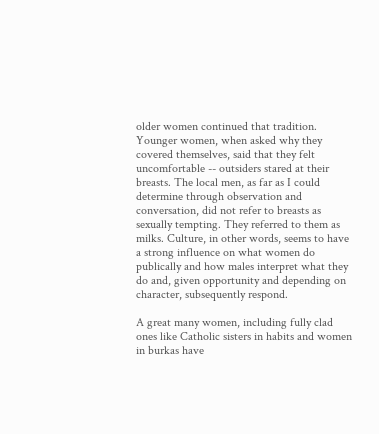older women continued that tradition. Younger women, when asked why they covered themselves, said that they felt uncomfortable -- outsiders stared at their breasts. The local men, as far as I could determine through observation and conversation, did not refer to breasts as sexually tempting. They referred to them as milks. Culture, in other words, seems to have a strong influence on what women do publically and how males interpret what they do and, given opportunity and depending on character, subsequently respond.

A great many women, including fully clad ones like Catholic sisters in habits and women in burkas have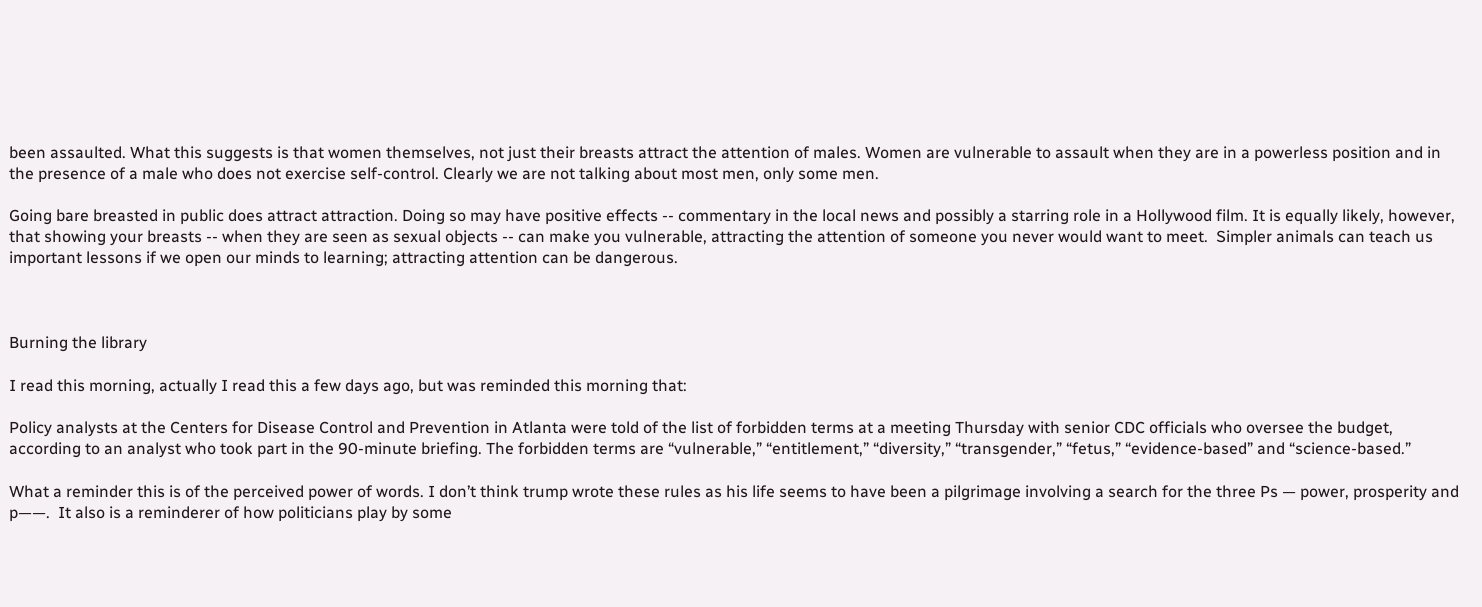been assaulted. What this suggests is that women themselves, not just their breasts attract the attention of males. Women are vulnerable to assault when they are in a powerless position and in the presence of a male who does not exercise self-control. Clearly we are not talking about most men, only some men.

Going bare breasted in public does attract attraction. Doing so may have positive effects -- commentary in the local news and possibly a starring role in a Hollywood film. It is equally likely, however, that showing your breasts -- when they are seen as sexual objects -- can make you vulnerable, attracting the attention of someone you never would want to meet.  Simpler animals can teach us important lessons if we open our minds to learning; attracting attention can be dangerous.



Burning the library

I read this morning, actually I read this a few days ago, but was reminded this morning that:

Policy analysts at the Centers for Disease Control and Prevention in Atlanta were told of the list of forbidden terms at a meeting Thursday with senior CDC officials who oversee the budget, according to an analyst who took part in the 90-minute briefing. The forbidden terms are “vulnerable,” “entitlement,” “diversity,” “transgender,” “fetus,” “evidence-based” and “science-based.”

What a reminder this is of the perceived power of words. I don’t think trump wrote these rules as his life seems to have been a pilgrimage involving a search for the three Ps — power, prosperity and
p——.  It also is a reminderer of how politicians play by some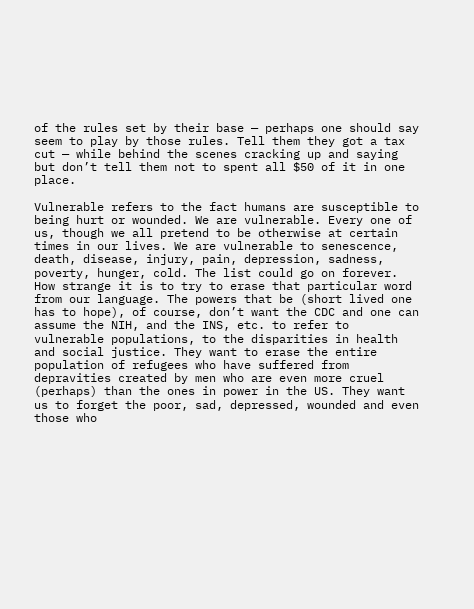of the rules set by their base — perhaps one should say seem to play by those rules. Tell them they got a tax cut — while behind the scenes cracking up and saying but don’t tell them not to spent all $50 of it in one place.

Vulnerable refers to the fact humans are susceptible to being hurt or wounded. We are vulnerable. Every one of us, though we all pretend to be otherwise at certain times in our lives. We are vulnerable to senescence, death, disease, injury, pain, depression, sadness, poverty, hunger, cold. The list could go on forever. How strange it is to try to erase that particular word from our language. The powers that be (short lived one has to hope), of course, don’t want the CDC and one can assume the NIH, and the INS, etc. to refer to vulnerable populations, to the disparities in health and social justice. They want to erase the entire population of refugees who have suffered from depravities created by men who are even more cruel (perhaps) than the ones in power in the US. They want us to forget the poor, sad, depressed, wounded and even those who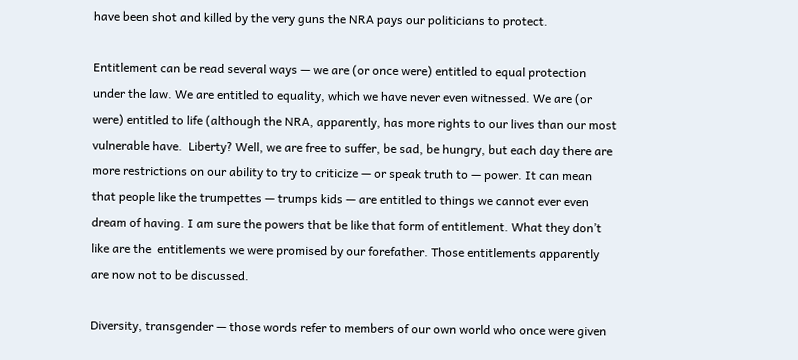have been shot and killed by the very guns the NRA pays our politicians to protect.

Entitlement can be read several ways — we are (or once were) entitled to equal protection under the law. We are entitled to equality, which we have never even witnessed. We are (or were) entitled to life (although the NRA, apparently, has more rights to our lives than our most vulnerable have.  Liberty? Well, we are free to suffer, be sad, be hungry, but each day there are more restrictions on our ability to try to criticize — or speak truth to — power. It can mean that people like the trumpettes — trumps kids — are entitled to things we cannot ever even dream of having. I am sure the powers that be like that form of entitlement. What they don’t like are the  entitlements we were promised by our forefather. Those entitlements apparently are now not to be discussed.

Diversity, transgender — those words refer to members of our own world who once were given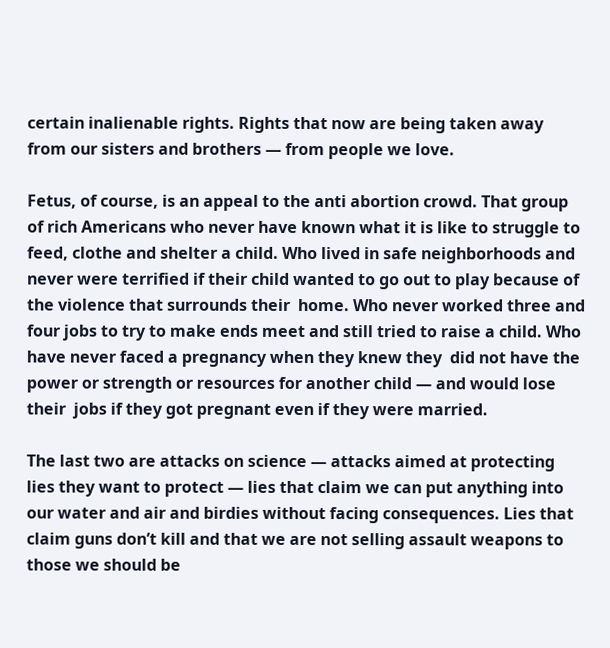certain inalienable rights. Rights that now are being taken away from our sisters and brothers — from people we love.

Fetus, of course, is an appeal to the anti abortion crowd. That group of rich Americans who never have known what it is like to struggle to feed, clothe and shelter a child. Who lived in safe neighborhoods and never were terrified if their child wanted to go out to play because of the violence that surrounds their  home. Who never worked three and four jobs to try to make ends meet and still tried to raise a child. Who have never faced a pregnancy when they knew they  did not have the power or strength or resources for another child — and would lose their  jobs if they got pregnant even if they were married.

The last two are attacks on science — attacks aimed at protecting lies they want to protect — lies that claim we can put anything into our water and air and birdies without facing consequences. Lies that claim guns don’t kill and that we are not selling assault weapons to those we should be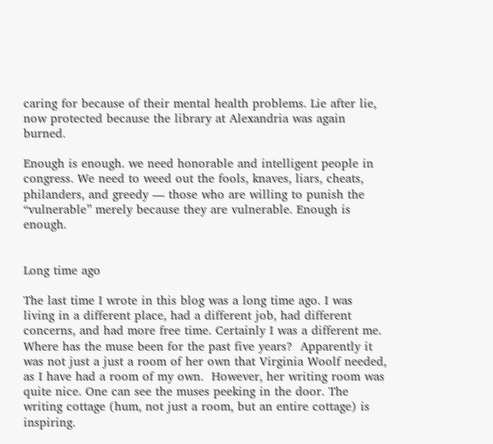caring for because of their mental health problems. Lie after lie, now protected because the library at Alexandria was again burned.

Enough is enough. we need honorable and intelligent people in congress. We need to weed out the fools, knaves, liars, cheats, philanders, and greedy — those who are willing to punish the “vulnerable” merely because they are vulnerable. Enough is enough.


Long time ago

The last time I wrote in this blog was a long time ago. I was living in a different place, had a different job, had different concerns, and had more free time. Certainly I was a different me. Where has the muse been for the past five years?  Apparently it was not just a just a room of her own that Virginia Woolf needed, as I have had a room of my own.  However, her writing room was quite nice. One can see the muses peeking in the door. The writing cottage (hum, not just a room, but an entire cottage) is inspiring.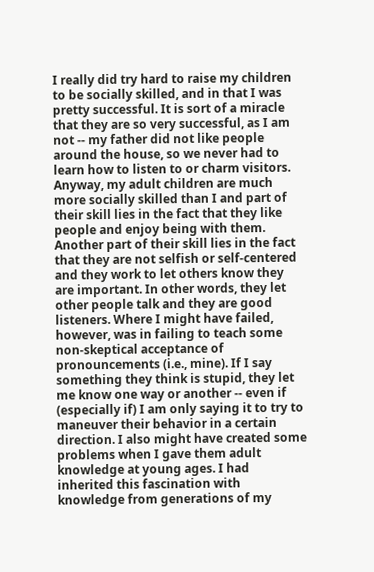I really did try hard to raise my children to be socially skilled, and in that I was pretty successful. It is sort of a miracle that they are so very successful, as I am not -- my father did not like people around the house, so we never had to learn how to listen to or charm visitors. Anyway, my adult children are much more socially skilled than I and part of their skill lies in the fact that they like people and enjoy being with them. Another part of their skill lies in the fact that they are not selfish or self-centered and they work to let others know they are important. In other words, they let other people talk and they are good listeners. Where I might have failed, however, was in failing to teach some non-skeptical acceptance of pronouncements (i.e., mine). If I say something they think is stupid, they let me know one way or another -- even if (especially if) I am only saying it to try to maneuver their behavior in a certain direction. I also might have created some problems when I gave them adult knowledge at young ages. I had inherited this fascination with knowledge from generations of my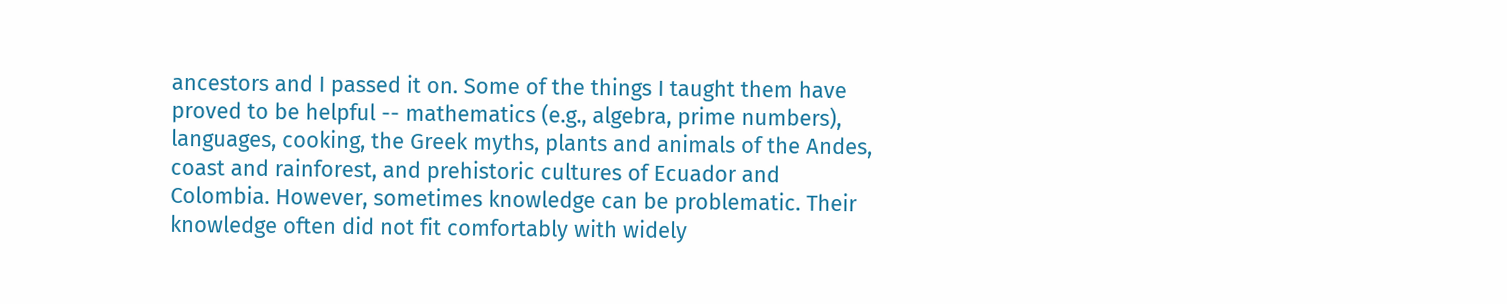ancestors and I passed it on. Some of the things I taught them have proved to be helpful -- mathematics (e.g., algebra, prime numbers), languages, cooking, the Greek myths, plants and animals of the Andes, coast and rainforest, and prehistoric cultures of Ecuador and Colombia. However, sometimes knowledge can be problematic. Their knowledge often did not fit comfortably with widely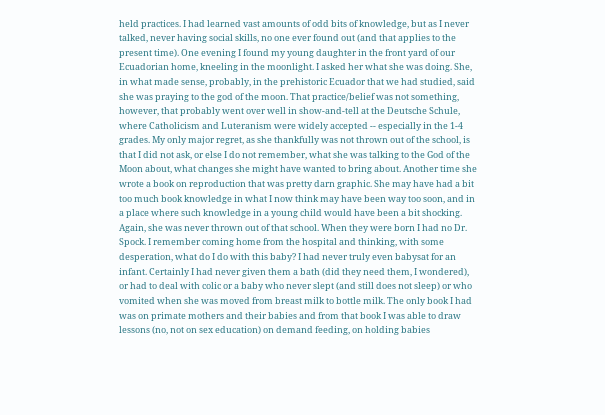held practices. I had learned vast amounts of odd bits of knowledge, but as I never talked, never having social skills, no one ever found out (and that applies to the present time). One evening I found my young daughter in the front yard of our Ecuadorian home, kneeling in the moonlight. I asked her what she was doing. She, in what made sense, probably, in the prehistoric Ecuador that we had studied, said she was praying to the god of the moon. That practice/belief was not something, however, that probably went over well in show-and-tell at the Deutsche Schule, where Catholicism and Luteranism were widely accepted -- especially in the 1-4 grades. My only major regret, as she thankfully was not thrown out of the school, is that I did not ask, or else I do not remember, what she was talking to the God of the Moon about, what changes she might have wanted to bring about. Another time she wrote a book on reproduction that was pretty darn graphic. She may have had a bit too much book knowledge in what I now think may have been way too soon, and in a place where such knowledge in a young child would have been a bit shocking. Again, she was never thrown out of that school. When they were born I had no Dr. Spock. I remember coming home from the hospital and thinking, with some desperation, what do I do with this baby? I had never truly even babysat for an infant. Certainly I had never given them a bath (did they need them, I wondered), or had to deal with colic or a baby who never slept (and still does not sleep) or who vomited when she was moved from breast milk to bottle milk. The only book I had was on primate mothers and their babies and from that book I was able to draw lessons (no, not on sex education) on demand feeding, on holding babies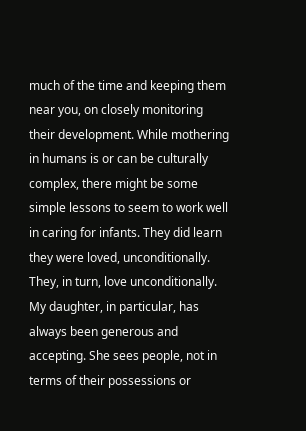much of the time and keeping them near you, on closely monitoring their development. While mothering in humans is or can be culturally complex, there might be some simple lessons to seem to work well in caring for infants. They did learn they were loved, unconditionally. They, in turn, love unconditionally. My daughter, in particular, has always been generous and accepting. She sees people, not in terms of their possessions or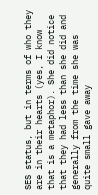SES status, but in terms of who they are in their hearts (yes, I know that is a metaphor). She did notice that they had less than she did and generally from the time she was quite small gave away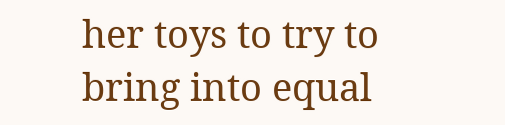her toys to try to bring into equal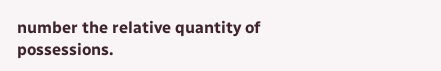number the relative quantity of possessions.